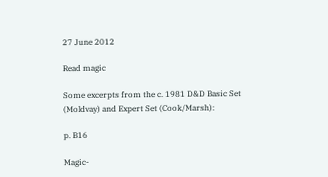27 June 2012

Read magic

Some excerpts from the c. 1981 D&D Basic Set (Moldvay) and Expert Set (Cook/Marsh):

p. B16

Magic-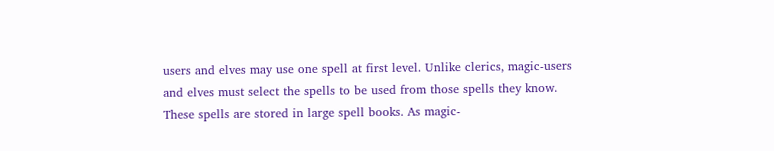users and elves may use one spell at first level. Unlike clerics, magic-users and elves must select the spells to be used from those spells they know. These spells are stored in large spell books. As magic-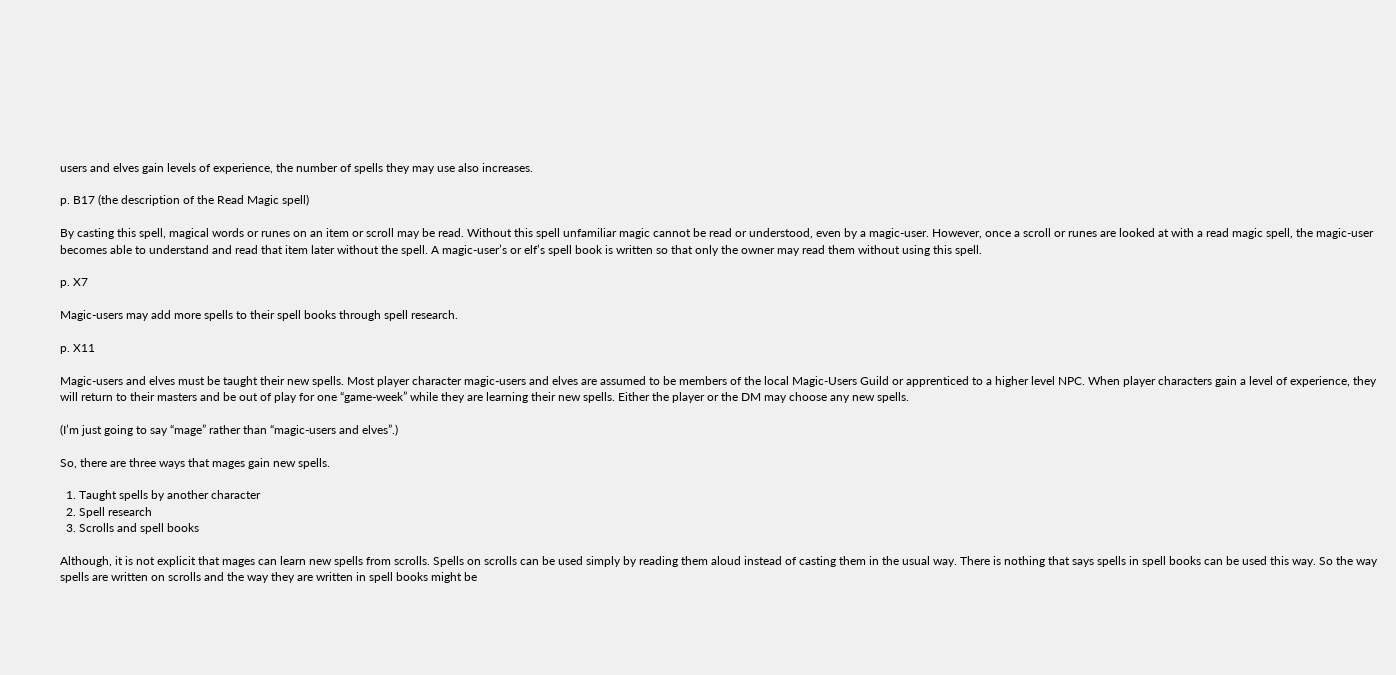users and elves gain levels of experience, the number of spells they may use also increases.

p. B17 (the description of the Read Magic spell)

By casting this spell, magical words or runes on an item or scroll may be read. Without this spell unfamiliar magic cannot be read or understood, even by a magic-user. However, once a scroll or runes are looked at with a read magic spell, the magic-user becomes able to understand and read that item later without the spell. A magic-user’s or elf’s spell book is written so that only the owner may read them without using this spell.

p. X7

Magic-users may add more spells to their spell books through spell research.

p. X11

Magic-users and elves must be taught their new spells. Most player character magic-users and elves are assumed to be members of the local Magic-Users Guild or apprenticed to a higher level NPC. When player characters gain a level of experience, they will return to their masters and be out of play for one “game-week” while they are learning their new spells. Either the player or the DM may choose any new spells.

(I’m just going to say “mage” rather than “magic-users and elves”.)

So, there are three ways that mages gain new spells.

  1. Taught spells by another character
  2. Spell research
  3. Scrolls and spell books

Although, it is not explicit that mages can learn new spells from scrolls. Spells on scrolls can be used simply by reading them aloud instead of casting them in the usual way. There is nothing that says spells in spell books can be used this way. So the way spells are written on scrolls and the way they are written in spell books might be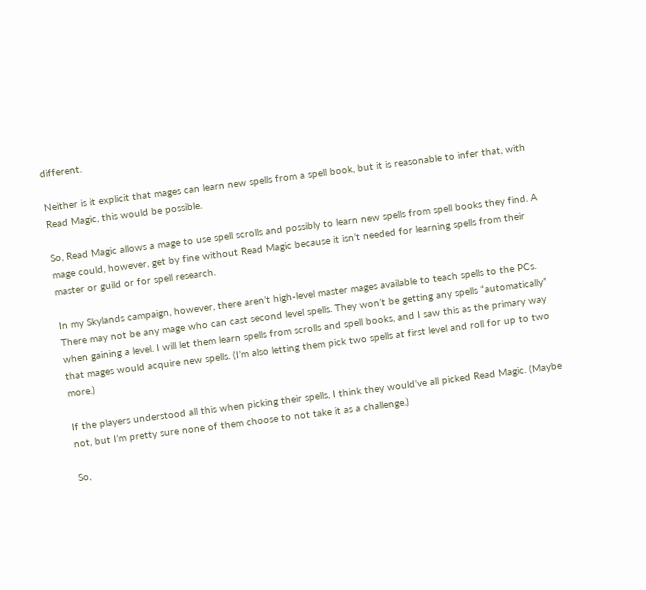different.

Neither is it explicit that mages can learn new spells from a spell book, but it is reasonable to infer that, with Read Magic, this would be possible.

So, Read Magic allows a mage to use spell scrolls and possibly to learn new spells from spell books they find. A mage could, however, get by fine without Read Magic because it isn’t needed for learning spells from their master or guild or for spell research.

In my Skylands campaign, however, there aren’t high-level master mages available to teach spells to the PCs. There may not be any mage who can cast second level spells. They won’t be getting any spells “automatically” when gaining a level. I will let them learn spells from scrolls and spell books, and I saw this as the primary way that mages would acquire new spells. (I’m also letting them pick two spells at first level and roll for up to two more.)

If the players understood all this when picking their spells, I think they would’ve all picked Read Magic. (Maybe not, but I’m pretty sure none of them choose to not take it as a challenge.)

So,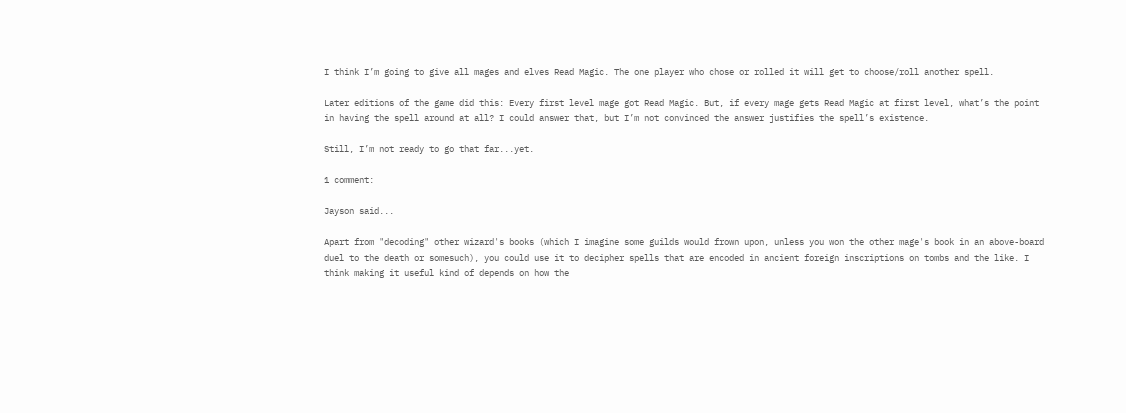I think I’m going to give all mages and elves Read Magic. The one player who chose or rolled it will get to choose/roll another spell.

Later editions of the game did this: Every first level mage got Read Magic. But, if every mage gets Read Magic at first level, what’s the point in having the spell around at all? I could answer that, but I’m not convinced the answer justifies the spell’s existence.

Still, I’m not ready to go that far...yet.

1 comment:

Jayson said...

Apart from "decoding" other wizard's books (which I imagine some guilds would frown upon, unless you won the other mage's book in an above-board duel to the death or somesuch), you could use it to decipher spells that are encoded in ancient foreign inscriptions on tombs and the like. I think making it useful kind of depends on how the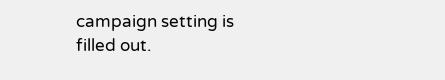campaign setting is filled out.